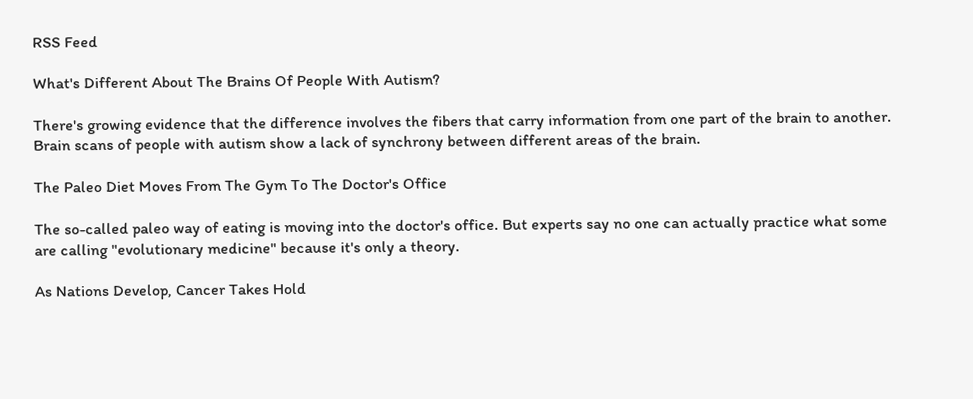RSS Feed

What's Different About The Brains Of People With Autism?

There's growing evidence that the difference involves the fibers that carry information from one part of the brain to another. Brain scans of people with autism show a lack of synchrony between different areas of the brain.

The Paleo Diet Moves From The Gym To The Doctor's Office

The so-called paleo way of eating is moving into the doctor's office. But experts say no one can actually practice what some are calling "evolutionary medicine" because it's only a theory.

As Nations Develop, Cancer Takes Hold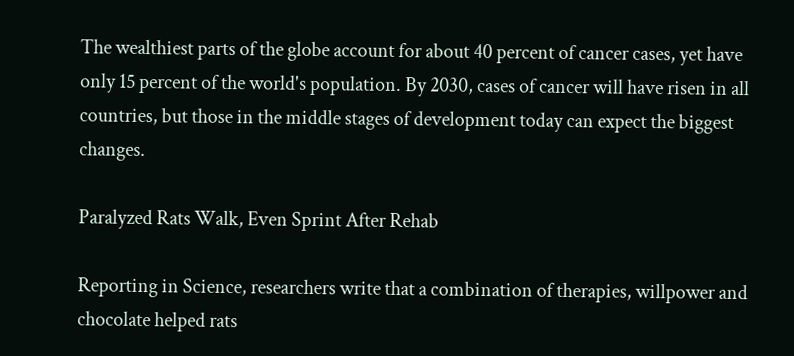The wealthiest parts of the globe account for about 40 percent of cancer cases, yet have only 15 percent of the world's population. By 2030, cases of cancer will have risen in all countries, but those in the middle stages of development today can expect the biggest changes.

Paralyzed Rats Walk, Even Sprint After Rehab

Reporting in Science, researchers write that a combination of therapies, willpower and chocolate helped rats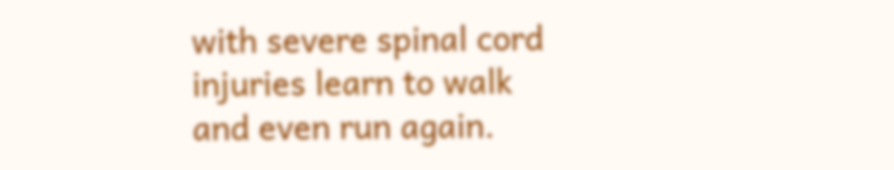with severe spinal cord injuries learn to walk and even run again.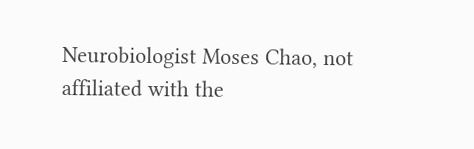Neurobiologist Moses Chao, not affiliated with the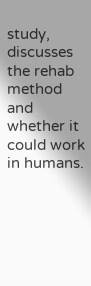study, discusses the rehab method and whether it could work in humans.